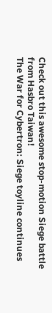Check out this awesome stop-motion Siege battle from Hasbro Taiwan!
The War for Cybertron: Siege toyline continues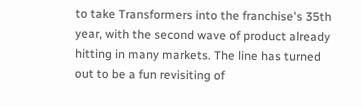to take Transformers into the franchise's 35th year, with the second wave of product already hitting in many markets. The line has turned out to be a fun revisiting of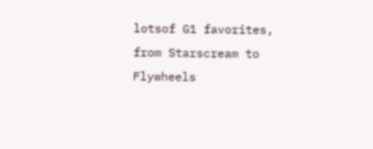lotsof G1 favorites, from Starscream to Flywheels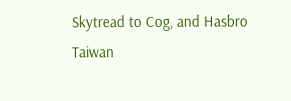Skytread to Cog, and Hasbro Taiwan